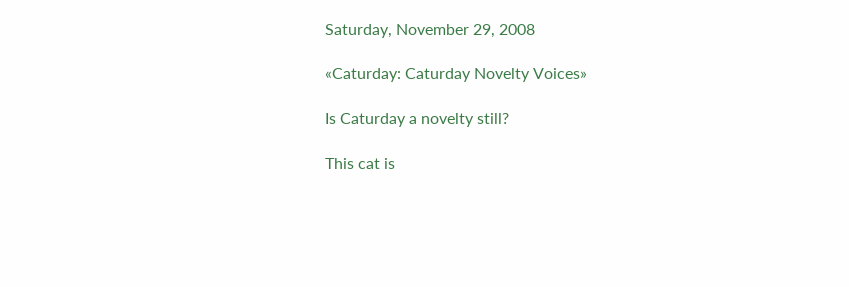Saturday, November 29, 2008

«Caturday: Caturday Novelty Voices»

Is Caturday a novelty still?

This cat is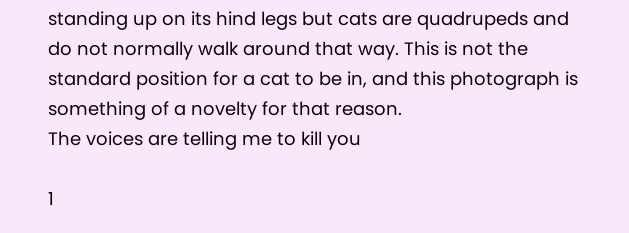standing up on its hind legs but cats are quadrupeds and do not normally walk around that way. This is not the standard position for a cat to be in, and this photograph is something of a novelty for that reason.
The voices are telling me to kill you

1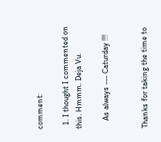comment:

  1. I thought I commented on this. Hmmm. Deja Vu.

    As always --- Caturday !!!


Thanks for taking the time to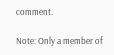comment.

Note: Only a member of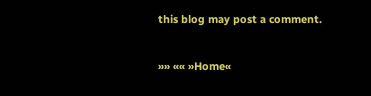this blog may post a comment.

»» «« »Home«